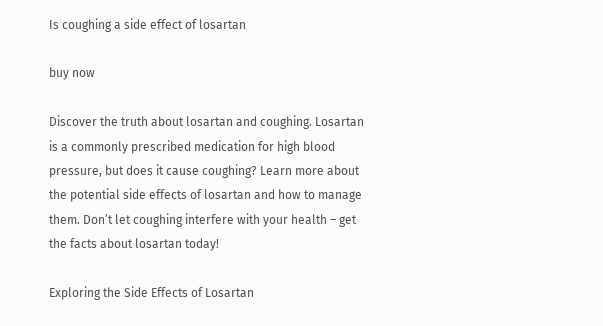Is coughing a side effect of losartan

buy now

Discover the truth about losartan and coughing. Losartan is a commonly prescribed medication for high blood pressure, but does it cause coughing? Learn more about the potential side effects of losartan and how to manage them. Don’t let coughing interfere with your health – get the facts about losartan today!

Exploring the Side Effects of Losartan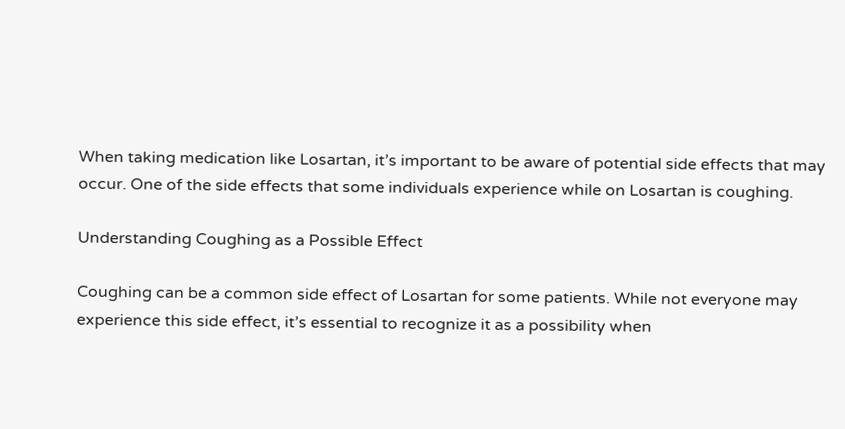When taking medication like Losartan, it’s important to be aware of potential side effects that may occur. One of the side effects that some individuals experience while on Losartan is coughing.

Understanding Coughing as a Possible Effect

Coughing can be a common side effect of Losartan for some patients. While not everyone may experience this side effect, it’s essential to recognize it as a possibility when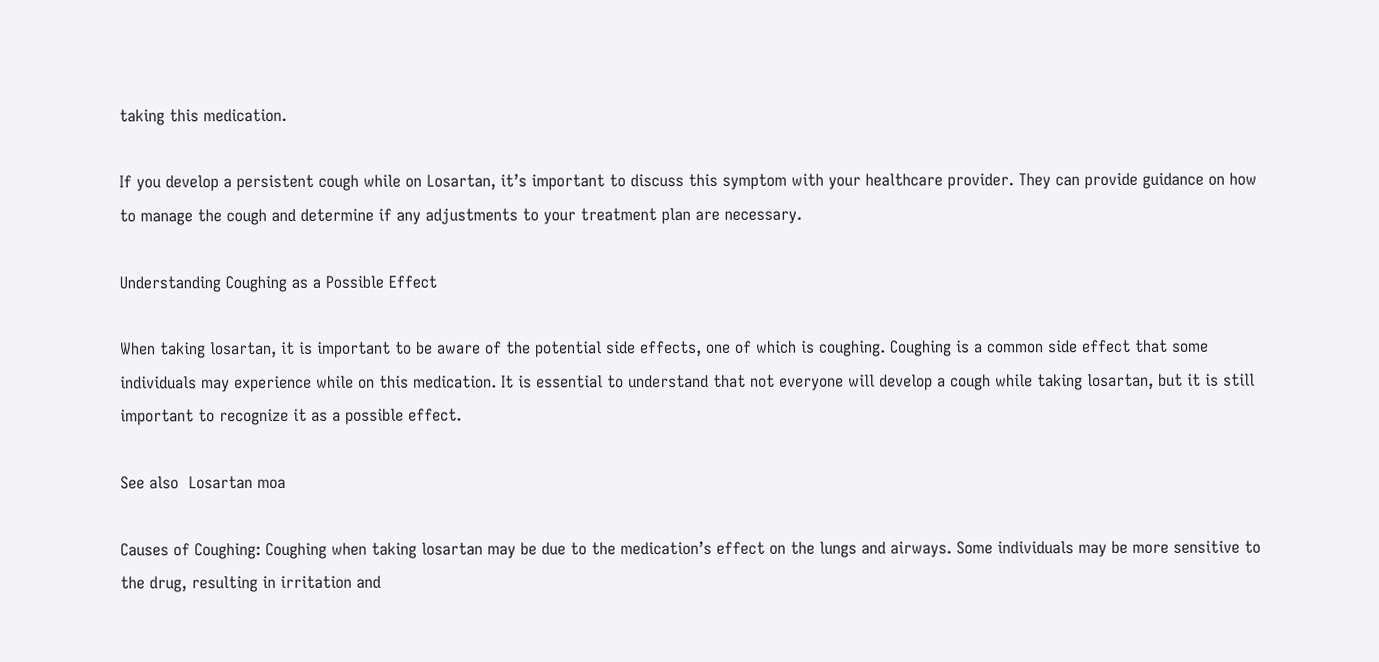taking this medication.

If you develop a persistent cough while on Losartan, it’s important to discuss this symptom with your healthcare provider. They can provide guidance on how to manage the cough and determine if any adjustments to your treatment plan are necessary.

Understanding Coughing as a Possible Effect

When taking losartan, it is important to be aware of the potential side effects, one of which is coughing. Coughing is a common side effect that some individuals may experience while on this medication. It is essential to understand that not everyone will develop a cough while taking losartan, but it is still important to recognize it as a possible effect.

See also  Losartan moa

Causes of Coughing: Coughing when taking losartan may be due to the medication’s effect on the lungs and airways. Some individuals may be more sensitive to the drug, resulting in irritation and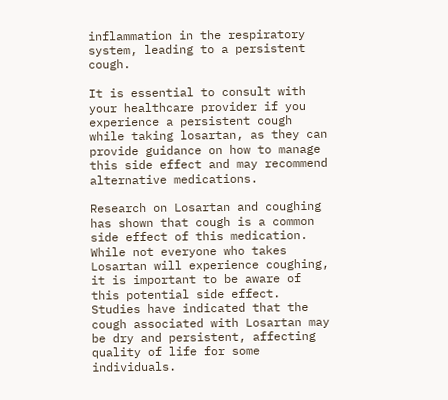inflammation in the respiratory system, leading to a persistent cough.

It is essential to consult with your healthcare provider if you experience a persistent cough while taking losartan, as they can provide guidance on how to manage this side effect and may recommend alternative medications.

Research on Losartan and coughing has shown that cough is a common side effect of this medication. While not everyone who takes Losartan will experience coughing, it is important to be aware of this potential side effect. Studies have indicated that the cough associated with Losartan may be dry and persistent, affecting quality of life for some individuals.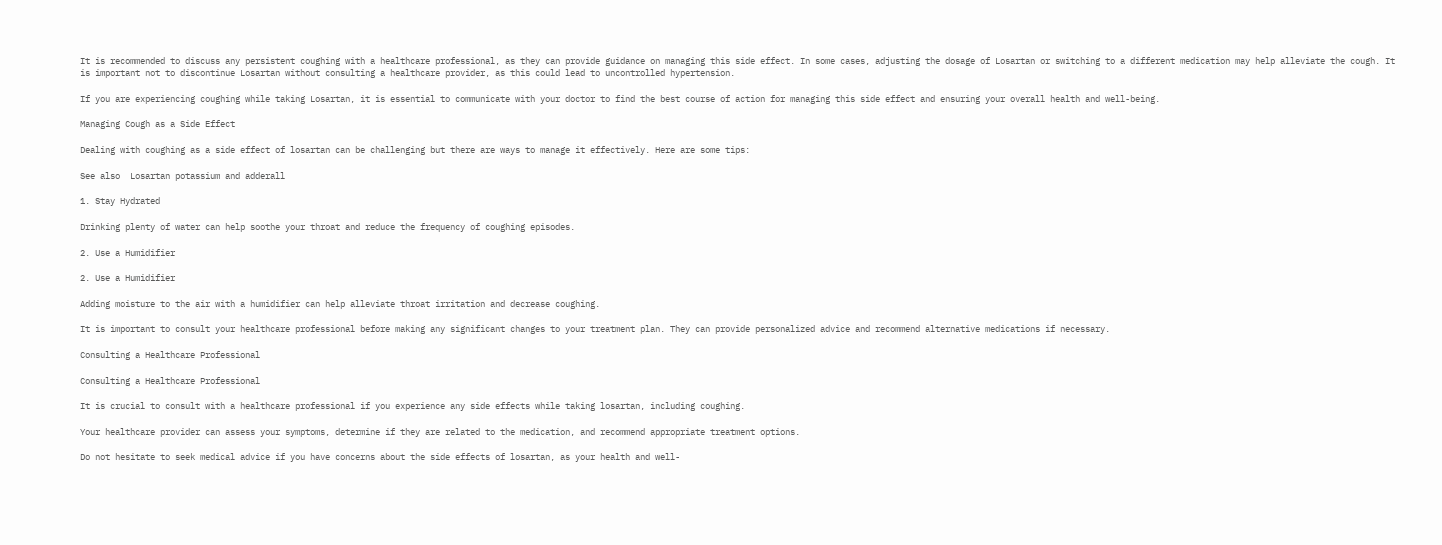It is recommended to discuss any persistent coughing with a healthcare professional, as they can provide guidance on managing this side effect. In some cases, adjusting the dosage of Losartan or switching to a different medication may help alleviate the cough. It is important not to discontinue Losartan without consulting a healthcare provider, as this could lead to uncontrolled hypertension.

If you are experiencing coughing while taking Losartan, it is essential to communicate with your doctor to find the best course of action for managing this side effect and ensuring your overall health and well-being.

Managing Cough as a Side Effect

Dealing with coughing as a side effect of losartan can be challenging but there are ways to manage it effectively. Here are some tips:

See also  Losartan potassium and adderall

1. Stay Hydrated

Drinking plenty of water can help soothe your throat and reduce the frequency of coughing episodes.

2. Use a Humidifier

2. Use a Humidifier

Adding moisture to the air with a humidifier can help alleviate throat irritation and decrease coughing.

It is important to consult your healthcare professional before making any significant changes to your treatment plan. They can provide personalized advice and recommend alternative medications if necessary.

Consulting a Healthcare Professional

Consulting a Healthcare Professional

It is crucial to consult with a healthcare professional if you experience any side effects while taking losartan, including coughing.

Your healthcare provider can assess your symptoms, determine if they are related to the medication, and recommend appropriate treatment options.

Do not hesitate to seek medical advice if you have concerns about the side effects of losartan, as your health and well-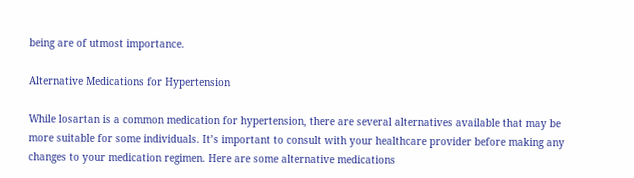being are of utmost importance.

Alternative Medications for Hypertension

While losartan is a common medication for hypertension, there are several alternatives available that may be more suitable for some individuals. It’s important to consult with your healthcare provider before making any changes to your medication regimen. Here are some alternative medications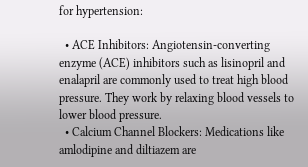for hypertension:

  • ACE Inhibitors: Angiotensin-converting enzyme (ACE) inhibitors such as lisinopril and enalapril are commonly used to treat high blood pressure. They work by relaxing blood vessels to lower blood pressure.
  • Calcium Channel Blockers: Medications like amlodipine and diltiazem are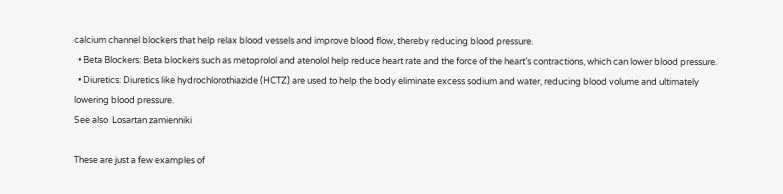calcium channel blockers that help relax blood vessels and improve blood flow, thereby reducing blood pressure.
  • Beta Blockers: Beta blockers such as metoprolol and atenolol help reduce heart rate and the force of the heart’s contractions, which can lower blood pressure.
  • Diuretics: Diuretics like hydrochlorothiazide (HCTZ) are used to help the body eliminate excess sodium and water, reducing blood volume and ultimately lowering blood pressure.
See also  Losartan zamienniki

These are just a few examples of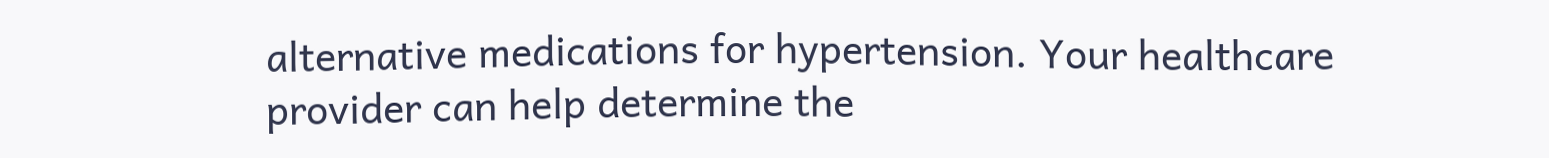alternative medications for hypertension. Your healthcare provider can help determine the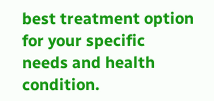best treatment option for your specific needs and health condition.